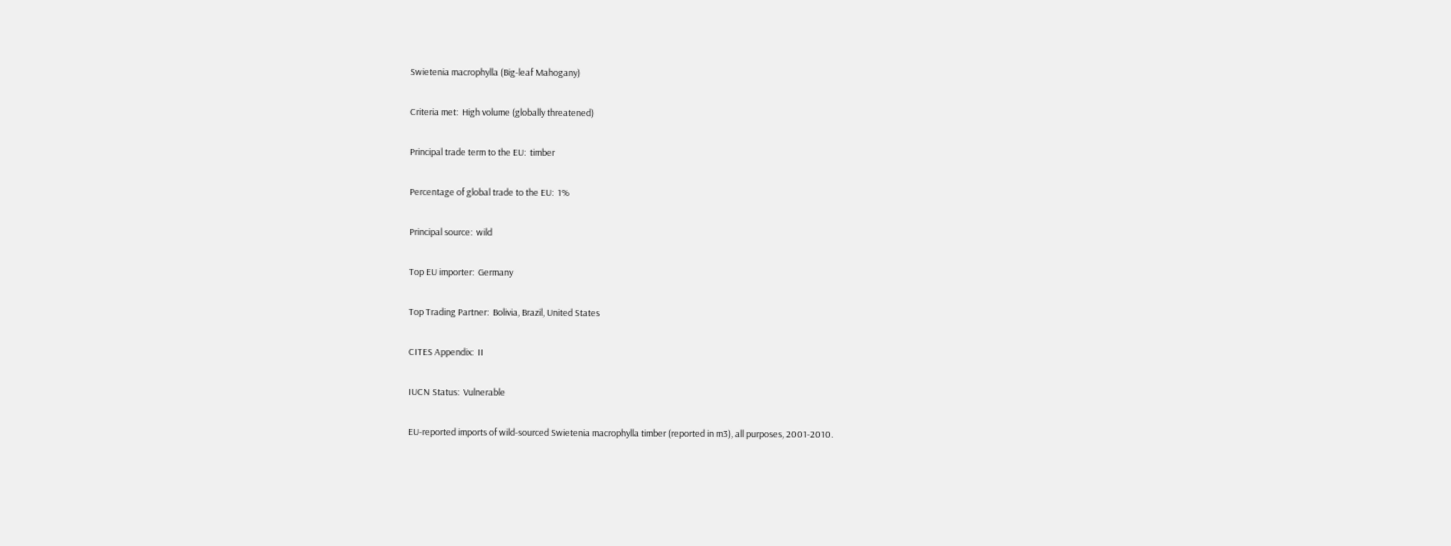Swietenia macrophylla (Big-leaf Mahogany)

Criteria met:  High volume (globally threatened)

Principal trade term to the EU:  timber

Percentage of global trade to the EU:  1%

Principal source:  wild

Top EU importer:  Germany

Top Trading Partner:  Bolivia, Brazil, United States

CITES Appendix:  II

IUCN Status:  Vulnerable

EU-reported imports of wild-sourced Swietenia macrophylla timber (reported in m3), all purposes, 2001-2010.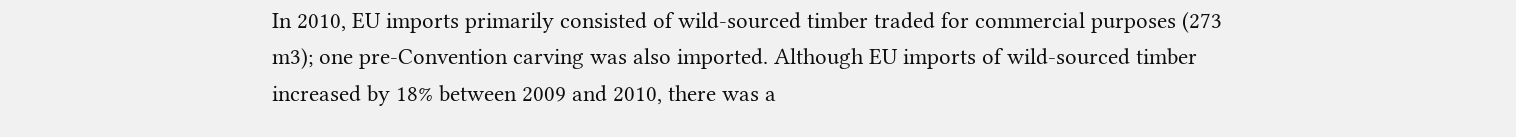In 2010, EU imports primarily consisted of wild-sourced timber traded for commercial purposes (273 m3); one pre-Convention carving was also imported. Although EU imports of wild-sourced timber increased by 18% between 2009 and 2010, there was a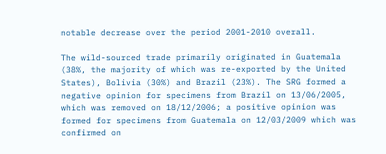notable decrease over the period 2001-2010 overall.

The wild-sourced trade primarily originated in Guatemala (38%, the majority of which was re-exported by the United States), Bolivia (30%) and Brazil (23%). The SRG formed a negative opinion for specimens from Brazil on 13/06/2005, which was removed on 18/12/2006; a positive opinion was formed for specimens from Guatemala on 12/03/2009 which was confirmed on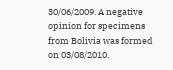30/06/2009. A negative opinion for specimens from Bolivia was formed on 03/08/2010.